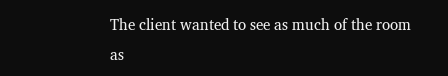The client wanted to see as much of the room as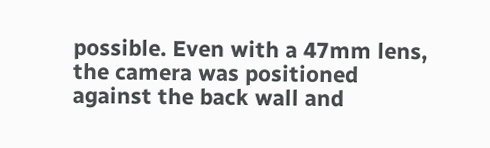possible. Even with a 47mm lens, the camera was positioned against the back wall and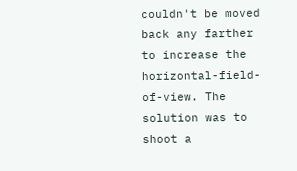couldn't be moved back any farther to increase the horizontal-field-of-view. The solution was to shoot a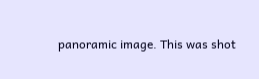panoramic image. This was shot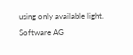using only available light.
Software AG